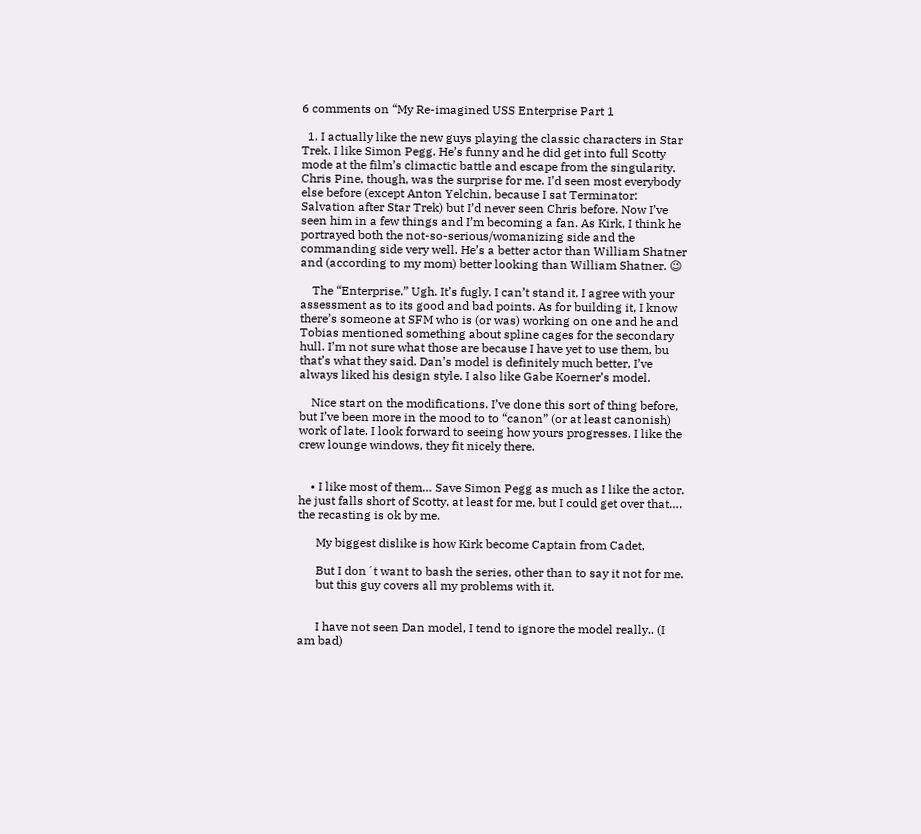6 comments on “My Re-imagined USS Enterprise Part 1

  1. I actually like the new guys playing the classic characters in Star Trek. I like Simon Pegg. He’s funny and he did get into full Scotty mode at the film’s climactic battle and escape from the singularity. Chris Pine, though, was the surprise for me. I’d seen most everybody else before (except Anton Yelchin, because I sat Terminator: Salvation after Star Trek) but I’d never seen Chris before. Now I’ve seen him in a few things and I’m becoming a fan. As Kirk, I think he portrayed both the not-so-serious/womanizing side and the commanding side very well. He’s a better actor than William Shatner and (according to my mom) better looking than William Shatner. 😉

    The “Enterprise.” Ugh. It’s fugly. I can’t stand it. I agree with your assessment as to its good and bad points. As for building it, I know there’s someone at SFM who is (or was) working on one and he and Tobias mentioned something about spline cages for the secondary hull. I’m not sure what those are because I have yet to use them, bu that’s what they said. Dan’s model is definitely much better, I’ve always liked his design style. I also like Gabe Koerner’s model.

    Nice start on the modifications. I’ve done this sort of thing before, but I’ve been more in the mood to to “canon” (or at least canonish) work of late. I look forward to seeing how yours progresses. I like the crew lounge windows, they fit nicely there.


    • I like most of them… Save Simon Pegg as much as I like the actor. he just falls short of Scotty, at least for me, but I could get over that…. the recasting is ok by me.

      My biggest dislike is how Kirk become Captain from Cadet,

      But I don´t want to bash the series, other than to say it not for me.
      but this guy covers all my problems with it.


      I have not seen Dan model, I tend to ignore the model really.. (I am bad)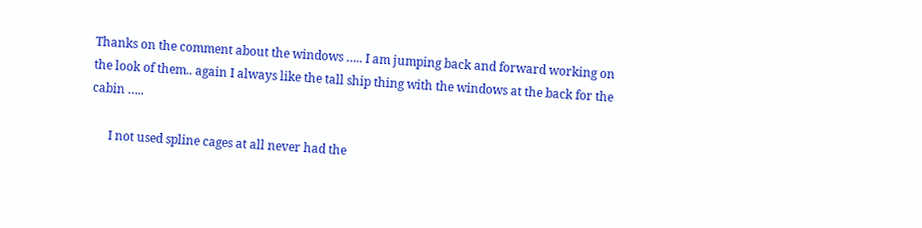Thanks on the comment about the windows ….. I am jumping back and forward working on the look of them.. again I always like the tall ship thing with the windows at the back for the cabin …..

      I not used spline cages at all never had the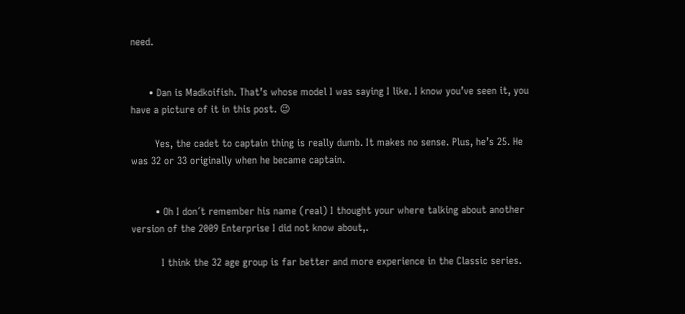need.


      • Dan is Madkoifish. That’s whose model I was saying I like. I know you’ve seen it, you have a picture of it in this post. 😉

        Yes, the cadet to captain thing is really dumb. It makes no sense. Plus, he’s 25. He was 32 or 33 originally when he became captain.


        • Oh I don´t remember his name (real) I thought your where talking about another version of the 2009 Enterprise I did not know about,.

          I think the 32 age group is far better and more experience in the Classic series.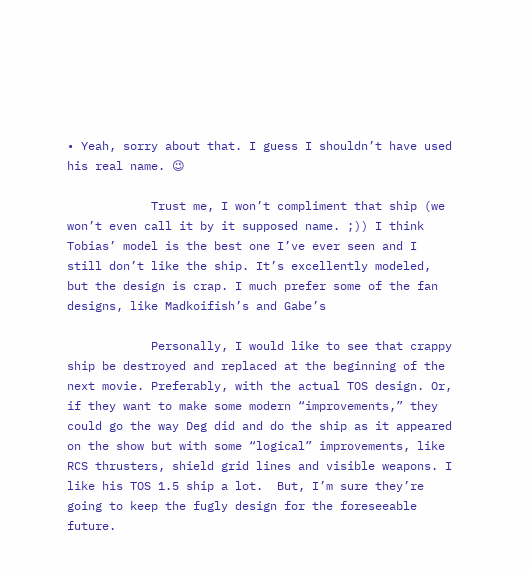• Yeah, sorry about that. I guess I shouldn’t have used his real name. 😉

            Trust me, I won’t compliment that ship (we won’t even call it by it supposed name. ;)) I think Tobias’ model is the best one I’ve ever seen and I still don’t like the ship. It’s excellently modeled, but the design is crap. I much prefer some of the fan designs, like Madkoifish’s and Gabe’s

            Personally, I would like to see that crappy ship be destroyed and replaced at the beginning of the next movie. Preferably, with the actual TOS design. Or, if they want to make some modern “improvements,” they could go the way Deg did and do the ship as it appeared on the show but with some “logical” improvements, like RCS thrusters, shield grid lines and visible weapons. I like his TOS 1.5 ship a lot.  But, I’m sure they’re going to keep the fugly design for the foreseeable future.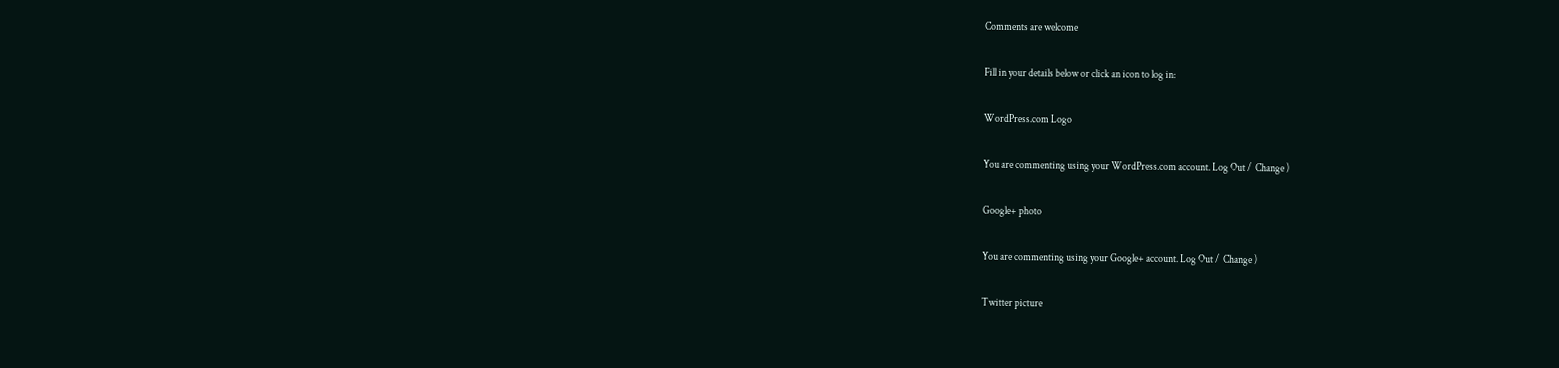Comments are welcome

Fill in your details below or click an icon to log in:

WordPress.com Logo

You are commenting using your WordPress.com account. Log Out /  Change )

Google+ photo

You are commenting using your Google+ account. Log Out /  Change )

Twitter picture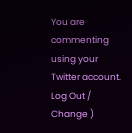You are commenting using your Twitter account. Log Out /  Change )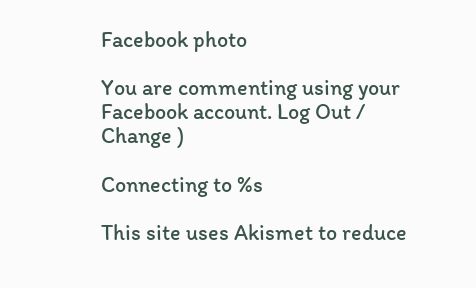Facebook photo

You are commenting using your Facebook account. Log Out /  Change )

Connecting to %s

This site uses Akismet to reduce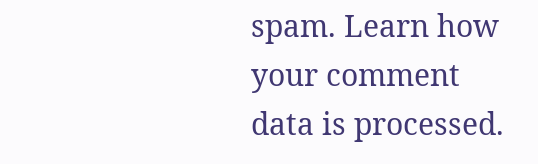spam. Learn how your comment data is processed.